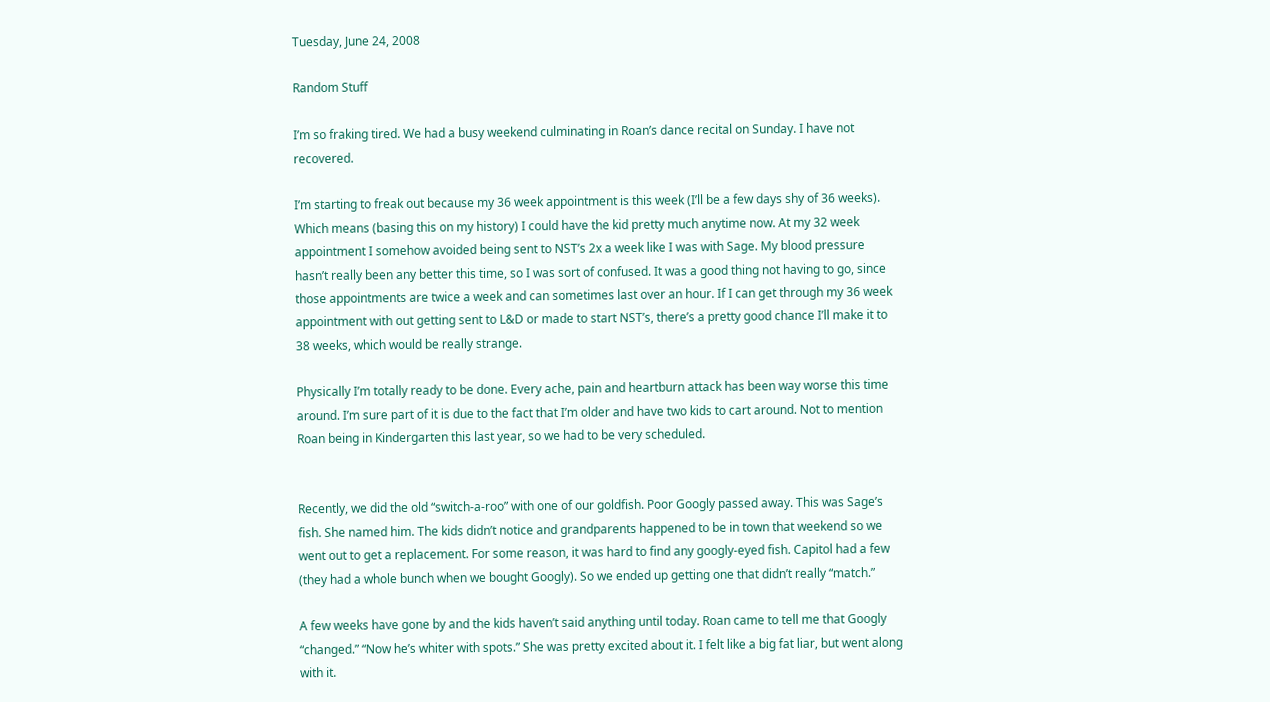Tuesday, June 24, 2008

Random Stuff

I’m so fraking tired. We had a busy weekend culminating in Roan’s dance recital on Sunday. I have not recovered.

I’m starting to freak out because my 36 week appointment is this week (I’ll be a few days shy of 36 weeks). Which means (basing this on my history) I could have the kid pretty much anytime now. At my 32 week appointment I somehow avoided being sent to NST’s 2x a week like I was with Sage. My blood pressure hasn’t really been any better this time, so I was sort of confused. It was a good thing not having to go, since those appointments are twice a week and can sometimes last over an hour. If I can get through my 36 week appointment with out getting sent to L&D or made to start NST’s, there’s a pretty good chance I’ll make it to 38 weeks, which would be really strange.

Physically I’m totally ready to be done. Every ache, pain and heartburn attack has been way worse this time around. I’m sure part of it is due to the fact that I’m older and have two kids to cart around. Not to mention Roan being in Kindergarten this last year, so we had to be very scheduled.


Recently, we did the old “switch-a-roo” with one of our goldfish. Poor Googly passed away. This was Sage’s fish. She named him. The kids didn’t notice and grandparents happened to be in town that weekend so we went out to get a replacement. For some reason, it was hard to find any googly-eyed fish. Capitol had a few (they had a whole bunch when we bought Googly). So we ended up getting one that didn’t really “match.”

A few weeks have gone by and the kids haven’t said anything until today. Roan came to tell me that Googly “changed.” “Now he’s whiter with spots.” She was pretty excited about it. I felt like a big fat liar, but went along with it.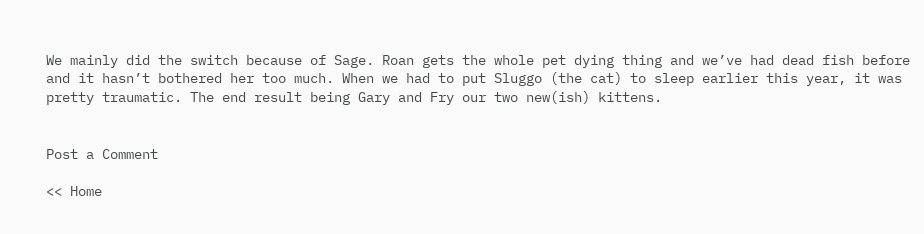We mainly did the switch because of Sage. Roan gets the whole pet dying thing and we’ve had dead fish before and it hasn’t bothered her too much. When we had to put Sluggo (the cat) to sleep earlier this year, it was pretty traumatic. The end result being Gary and Fry our two new(ish) kittens.


Post a Comment

<< Home